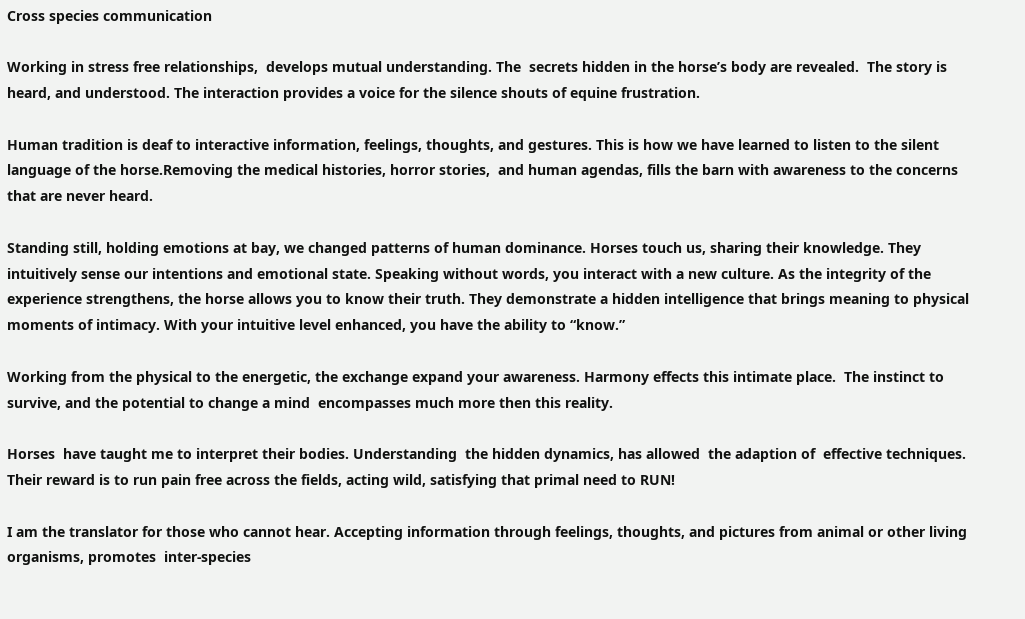Cross species communication

Working in stress free relationships,  develops mutual understanding. The  secrets hidden in the horse’s body are revealed.  The story is heard, and understood. The interaction provides a voice for the silence shouts of equine frustration.

Human tradition is deaf to interactive information, feelings, thoughts, and gestures. This is how we have learned to listen to the silent language of the horse.Removing the medical histories, horror stories,  and human agendas, fills the barn with awareness to the concerns that are never heard.

Standing still, holding emotions at bay, we changed patterns of human dominance. Horses touch us, sharing their knowledge. They intuitively sense our intentions and emotional state. Speaking without words, you interact with a new culture. As the integrity of the experience strengthens, the horse allows you to know their truth. They demonstrate a hidden intelligence that brings meaning to physical moments of intimacy. With your intuitive level enhanced, you have the ability to “know.”

Working from the physical to the energetic, the exchange expand your awareness. Harmony effects this intimate place.  The instinct to survive, and the potential to change a mind  encompasses much more then this reality.

Horses  have taught me to interpret their bodies. Understanding  the hidden dynamics, has allowed  the adaption of  effective techniques. Their reward is to run pain free across the fields, acting wild, satisfying that primal need to RUN!

I am the translator for those who cannot hear. Accepting information through feelings, thoughts, and pictures from animal or other living organisms, promotes  inter-species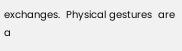exchanges.  Physical gestures  are a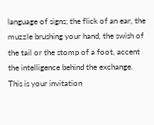language of signs; the flick of an ear, the muzzle brushing your hand, the swish of the tail or the stomp of a foot, accent the intelligence behind the exchange.  This is your invitation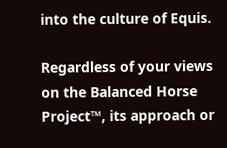into the culture of Equis.

Regardless of your views on the Balanced Horse Project™, its approach or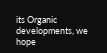its Organic developments, we hope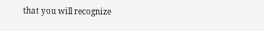that you will recognize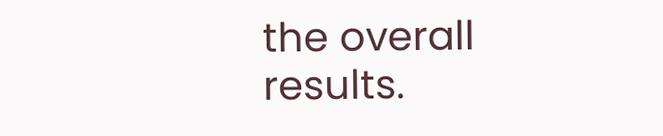the overall results.